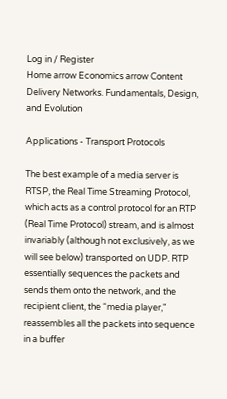Log in / Register
Home arrow Economics arrow Content Delivery Networks. Fundamentals, Design, and Evolution

Applications - Transport Protocols

The best example of a media server is RTSP, the Real Time Streaming Protocol, which acts as a control protocol for an RTP (Real Time Protocol) stream, and is almost invariably (although not exclusively, as we will see below) transported on UDP. RTP essentially sequences the packets and sends them onto the network, and the recipient client, the “media player," reassembles all the packets into sequence in a buffer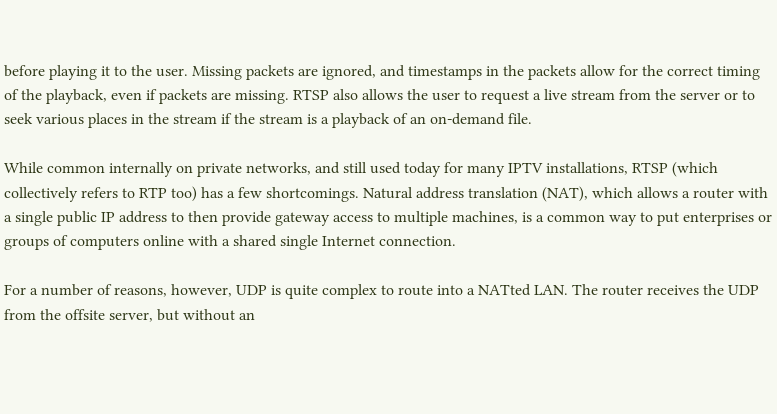before playing it to the user. Missing packets are ignored, and timestamps in the packets allow for the correct timing of the playback, even if packets are missing. RTSP also allows the user to request a live stream from the server or to seek various places in the stream if the stream is a playback of an on-demand file.

While common internally on private networks, and still used today for many IPTV installations, RTSP (which collectively refers to RTP too) has a few shortcomings. Natural address translation (NAT), which allows a router with a single public IP address to then provide gateway access to multiple machines, is a common way to put enterprises or groups of computers online with a shared single Internet connection.

For a number of reasons, however, UDP is quite complex to route into a NATted LAN. The router receives the UDP from the offsite server, but without an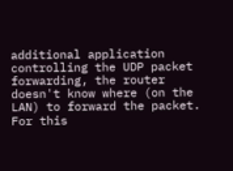additional application controlling the UDP packet forwarding, the router doesn't know where (on the LAN) to forward the packet. For this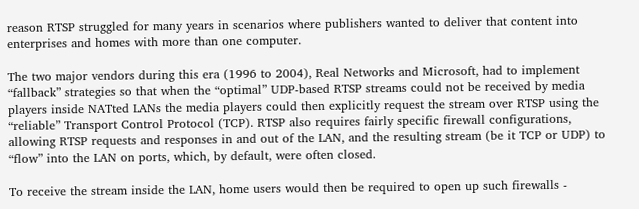reason RTSP struggled for many years in scenarios where publishers wanted to deliver that content into enterprises and homes with more than one computer.

The two major vendors during this era (1996 to 2004), Real Networks and Microsoft, had to implement “fallback” strategies so that when the “optimal” UDP-based RTSP streams could not be received by media players inside NATted LANs the media players could then explicitly request the stream over RTSP using the “reliable” Transport Control Protocol (TCP). RTSP also requires fairly specific firewall configurations, allowing RTSP requests and responses in and out of the LAN, and the resulting stream (be it TCP or UDP) to “flow” into the LAN on ports, which, by default, were often closed.

To receive the stream inside the LAN, home users would then be required to open up such firewalls -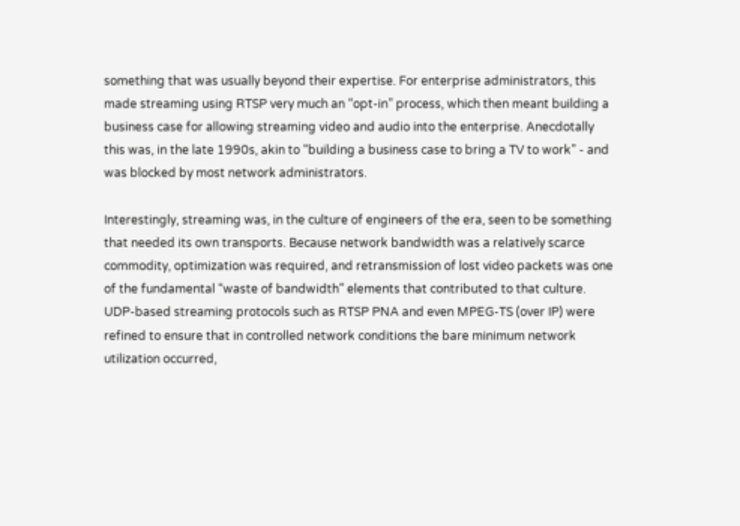something that was usually beyond their expertise. For enterprise administrators, this made streaming using RTSP very much an “opt-in” process, which then meant building a business case for allowing streaming video and audio into the enterprise. Anecdotally this was, in the late 1990s, akin to “building a business case to bring a TV to work” - and was blocked by most network administrators.

Interestingly, streaming was, in the culture of engineers of the era, seen to be something that needed its own transports. Because network bandwidth was a relatively scarce commodity, optimization was required, and retransmission of lost video packets was one of the fundamental “waste of bandwidth” elements that contributed to that culture. UDP-based streaming protocols such as RTSP PNA and even MPEG-TS (over IP) were refined to ensure that in controlled network conditions the bare minimum network utilization occurred,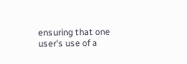ensuring that one user's use of a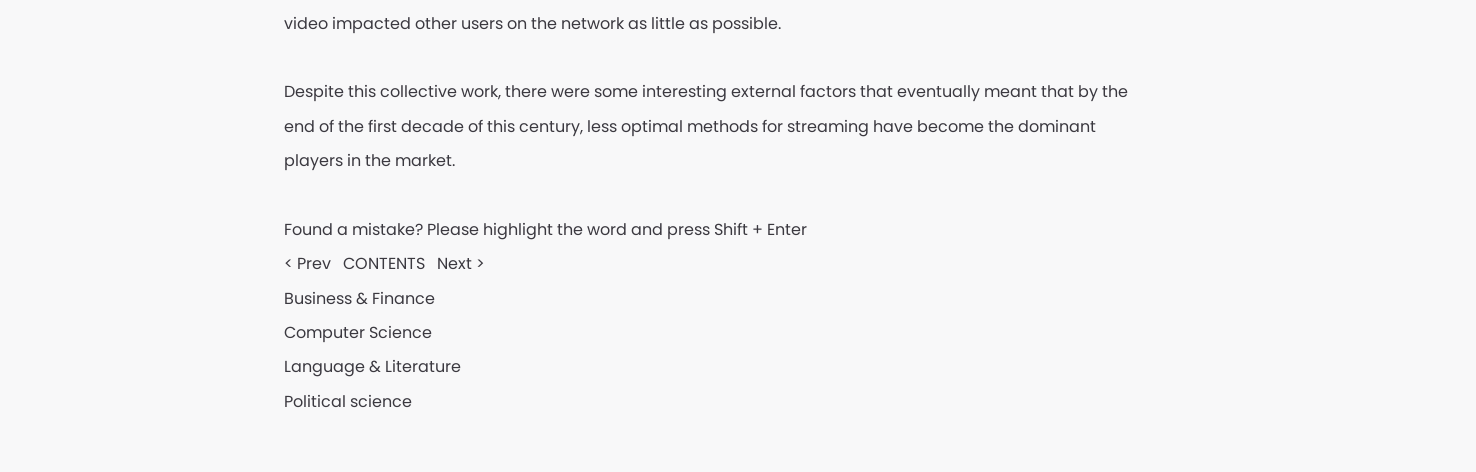video impacted other users on the network as little as possible.

Despite this collective work, there were some interesting external factors that eventually meant that by the end of the first decade of this century, less optimal methods for streaming have become the dominant players in the market.

Found a mistake? Please highlight the word and press Shift + Enter
< Prev   CONTENTS   Next >
Business & Finance
Computer Science
Language & Literature
Political science